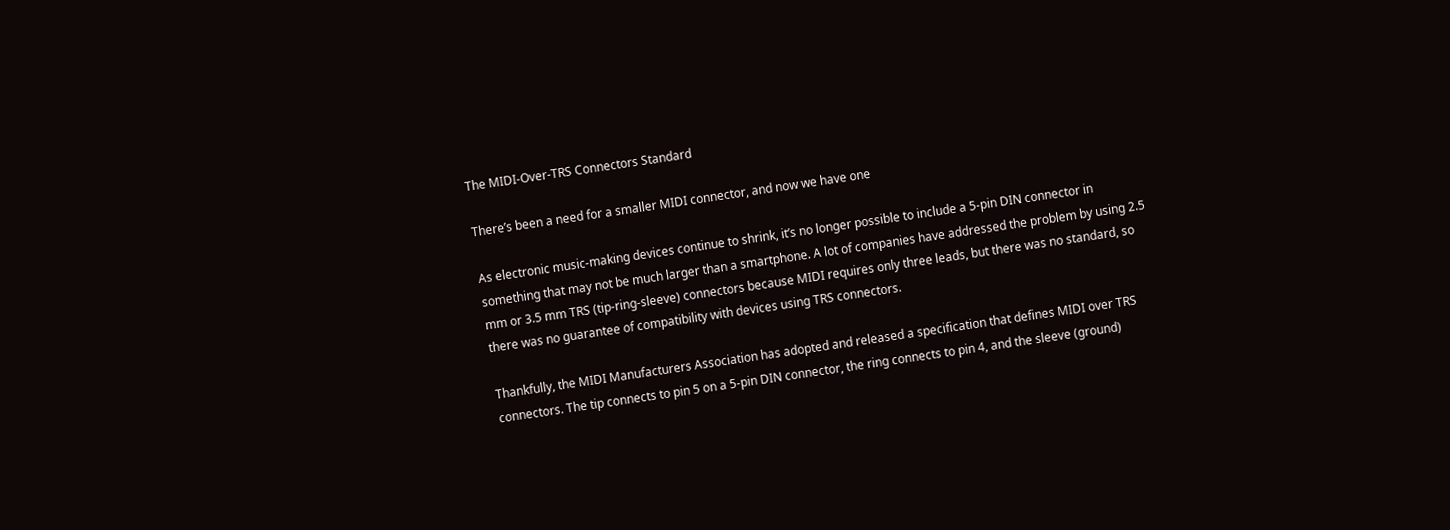The MIDI-Over-TRS Connectors Standard

There’s been a need for a smaller MIDI connector, and now we have one

As electronic music-making devices continue to shrink, it’s no longer possible to include a 5-pin DIN connector in something that may not be much larger than a smartphone. A lot of companies have addressed the problem by using 2.5 mm or 3.5 mm TRS (tip-ring-sleeve) connectors because MIDI requires only three leads, but there was no standard, so there was no guarantee of compatibility with devices using TRS connectors.

Thankfully, the MIDI Manufacturers Association has adopted and released a specification that defines MIDI over TRS connectors. The tip connects to pin 5 on a 5-pin DIN connector, the ring connects to pin 4, and the sleeve (ground)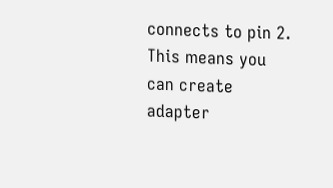connects to pin 2. This means you can create adapter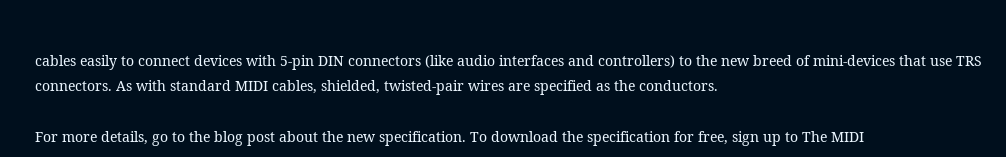cables easily to connect devices with 5-pin DIN connectors (like audio interfaces and controllers) to the new breed of mini-devices that use TRS connectors. As with standard MIDI cables, shielded, twisted-pair wires are specified as the conductors.

For more details, go to the blog post about the new specification. To download the specification for free, sign up to The MIDI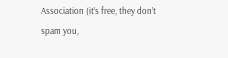Association (it’s free, they don’t spam you,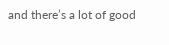and there’s a lot of good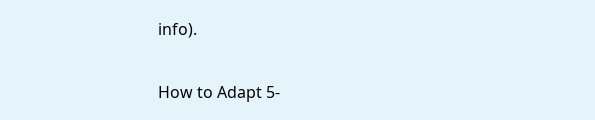info).


How to Adapt 5-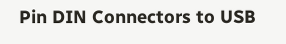Pin DIN Connectors to USB